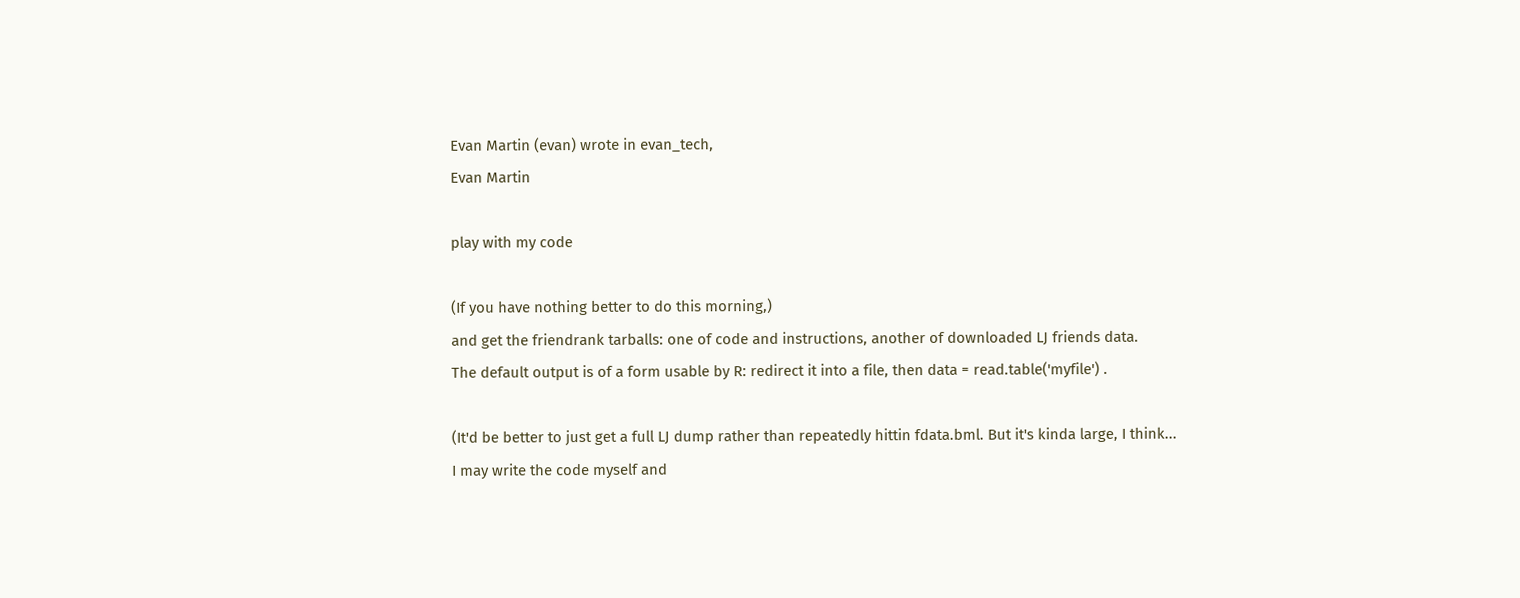Evan Martin (evan) wrote in evan_tech,
Evan Martin

play with my code

(If you have nothing better to do this morning,)
and get the friendrank tarballs: one of code and instructions, another of downloaded LJ friends data.
The default output is of a form usable by R: redirect it into a file, then data = read.table('myfile') .

(It'd be better to just get a full LJ dump rather than repeatedly hittin fdata.bml. But it's kinda large, I think...
I may write the code myself and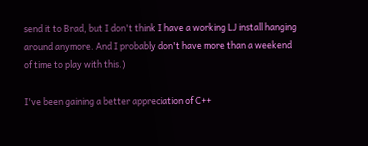send it to Brad, but I don't think I have a working LJ install hanging around anymore. And I probably don't have more than a weekend of time to play with this.)

I've been gaining a better appreciation of C++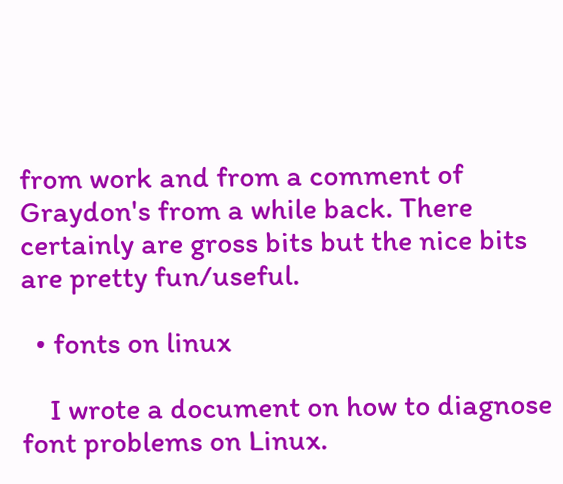from work and from a comment of Graydon's from a while back. There certainly are gross bits but the nice bits are pretty fun/useful.

  • fonts on linux

    I wrote a document on how to diagnose font problems on Linux.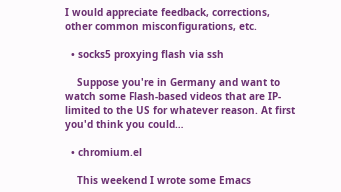I would appreciate feedback, corrections, other common misconfigurations, etc.

  • socks5 proxying flash via ssh

    Suppose you're in Germany and want to watch some Flash-based videos that are IP-limited to the US for whatever reason. At first you'd think you could…

  • chromium.el

    This weekend I wrote some Emacs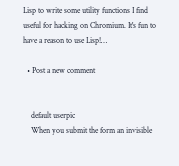Lisp to write some utility functions I find useful for hacking on Chromium. It's fun to have a reason to use Lisp!…

  • Post a new comment


    default userpic
    When you submit the form an invisible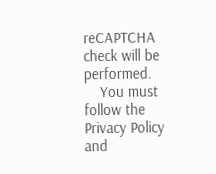reCAPTCHA check will be performed.
    You must follow the Privacy Policy and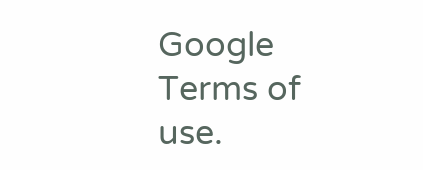Google Terms of use.